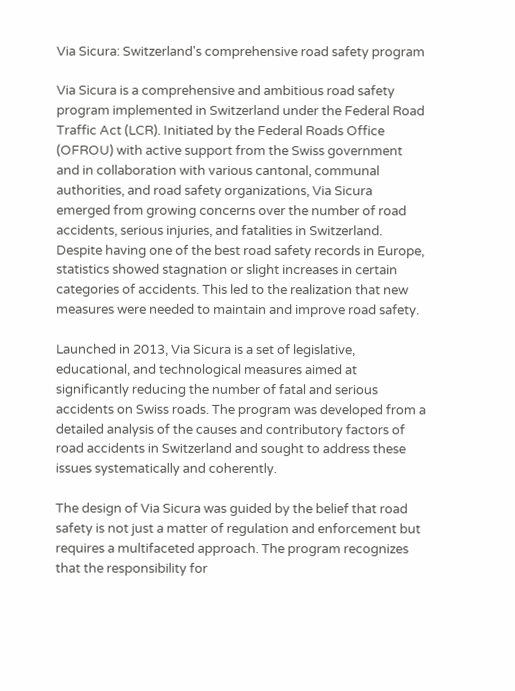Via Sicura: Switzerland's comprehensive road safety program

Via Sicura is a comprehensive and ambitious road safety program implemented in Switzerland under the Federal Road Traffic Act (LCR). Initiated by the Federal Roads Office (OFROU) with active support from the Swiss government and in collaboration with various cantonal, communal authorities, and road safety organizations, Via Sicura emerged from growing concerns over the number of road accidents, serious injuries, and fatalities in Switzerland. Despite having one of the best road safety records in Europe, statistics showed stagnation or slight increases in certain categories of accidents. This led to the realization that new measures were needed to maintain and improve road safety.

Launched in 2013, Via Sicura is a set of legislative, educational, and technological measures aimed at significantly reducing the number of fatal and serious accidents on Swiss roads. The program was developed from a detailed analysis of the causes and contributory factors of road accidents in Switzerland and sought to address these issues systematically and coherently.

The design of Via Sicura was guided by the belief that road safety is not just a matter of regulation and enforcement but requires a multifaceted approach. The program recognizes that the responsibility for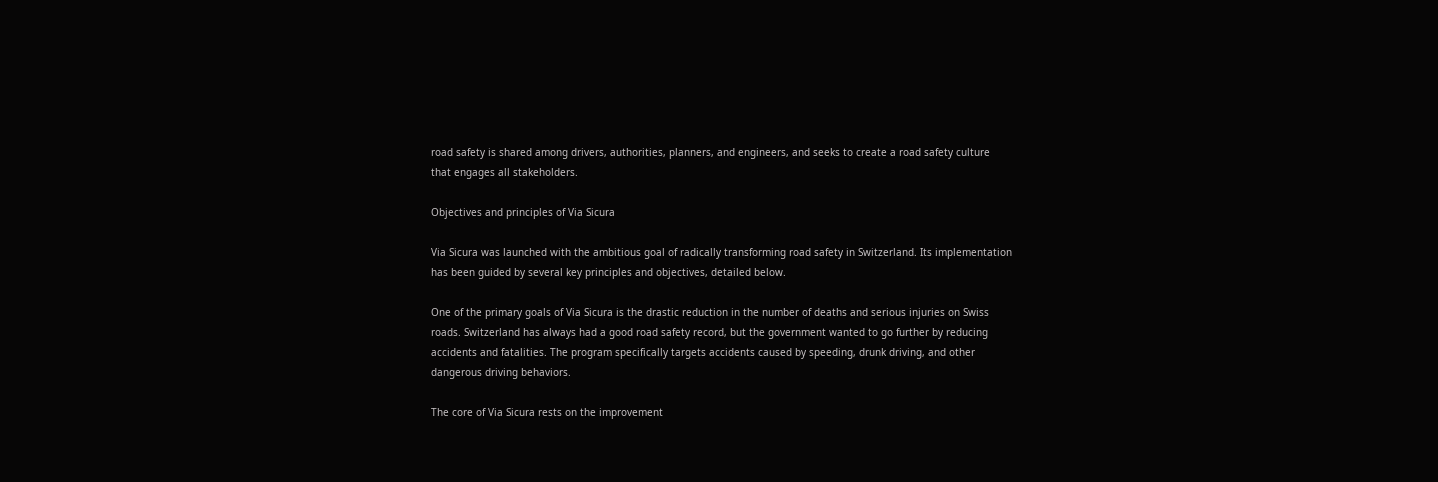road safety is shared among drivers, authorities, planners, and engineers, and seeks to create a road safety culture that engages all stakeholders.

Objectives and principles of Via Sicura

Via Sicura was launched with the ambitious goal of radically transforming road safety in Switzerland. Its implementation has been guided by several key principles and objectives, detailed below.

One of the primary goals of Via Sicura is the drastic reduction in the number of deaths and serious injuries on Swiss roads. Switzerland has always had a good road safety record, but the government wanted to go further by reducing accidents and fatalities. The program specifically targets accidents caused by speeding, drunk driving, and other dangerous driving behaviors.

The core of Via Sicura rests on the improvement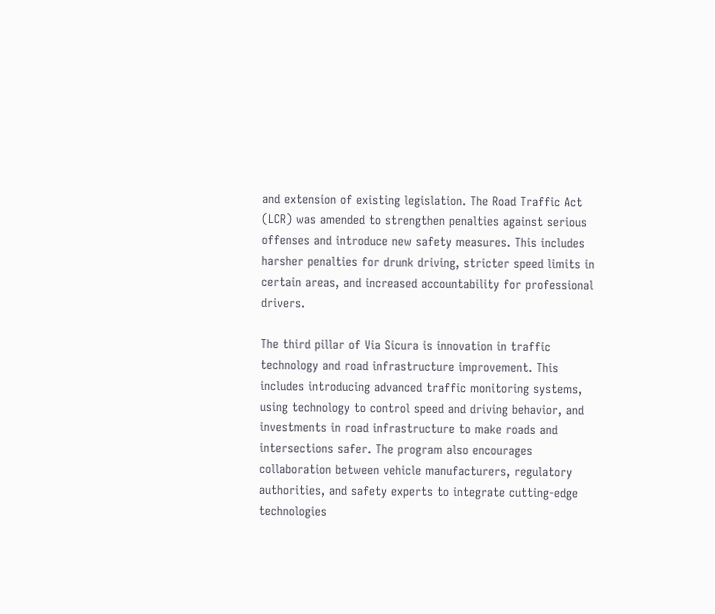and extension of existing legislation. The Road Traffic Act (LCR) was amended to strengthen penalties against serious offenses and introduce new safety measures. This includes harsher penalties for drunk driving, stricter speed limits in certain areas, and increased accountability for professional drivers.

The third pillar of Via Sicura is innovation in traffic technology and road infrastructure improvement. This includes introducing advanced traffic monitoring systems, using technology to control speed and driving behavior, and investments in road infrastructure to make roads and intersections safer. The program also encourages collaboration between vehicle manufacturers, regulatory authorities, and safety experts to integrate cutting-edge technologies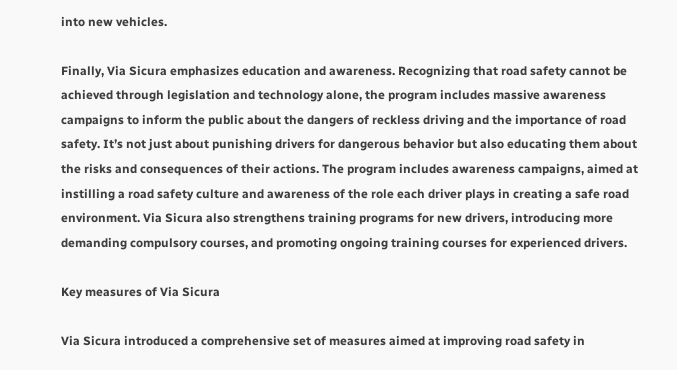into new vehicles.

Finally, Via Sicura emphasizes education and awareness. Recognizing that road safety cannot be achieved through legislation and technology alone, the program includes massive awareness campaigns to inform the public about the dangers of reckless driving and the importance of road safety. It’s not just about punishing drivers for dangerous behavior but also educating them about the risks and consequences of their actions. The program includes awareness campaigns, aimed at instilling a road safety culture and awareness of the role each driver plays in creating a safe road environment. Via Sicura also strengthens training programs for new drivers, introducing more demanding compulsory courses, and promoting ongoing training courses for experienced drivers.

Key measures of Via Sicura

Via Sicura introduced a comprehensive set of measures aimed at improving road safety in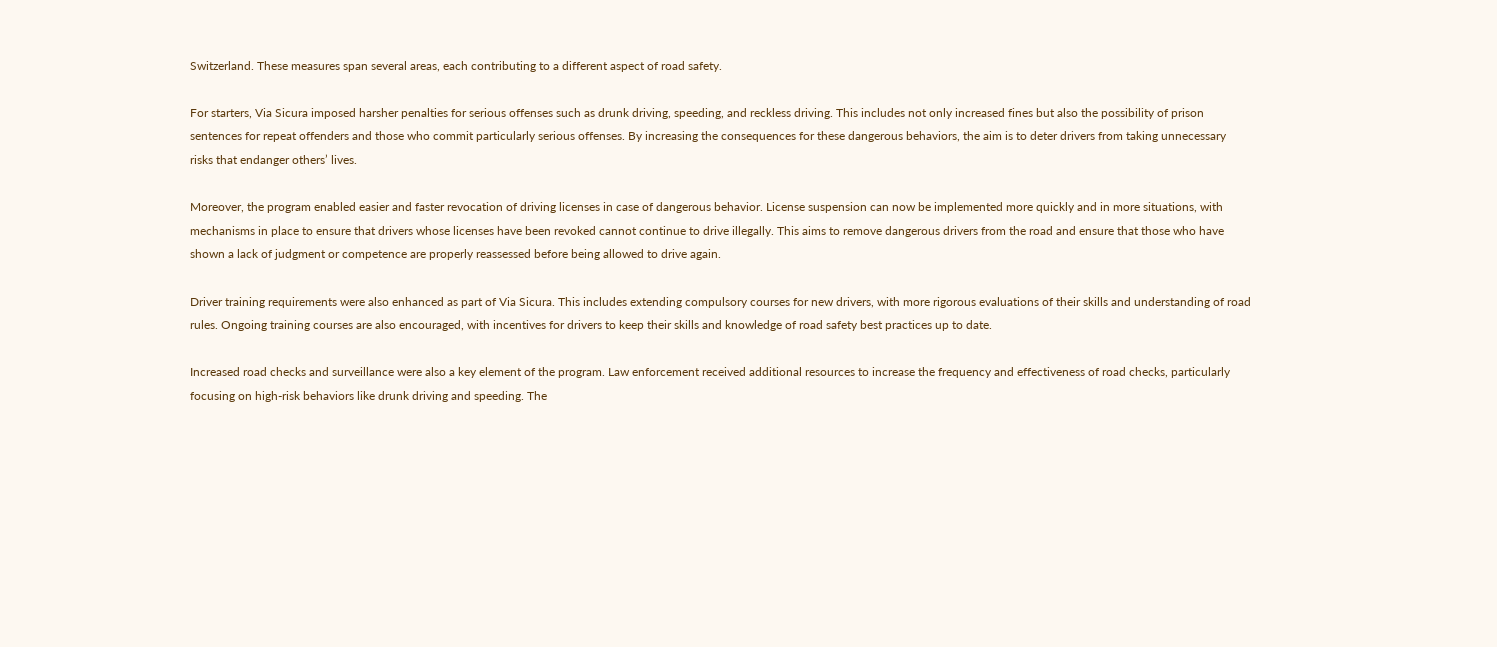Switzerland. These measures span several areas, each contributing to a different aspect of road safety.

For starters, Via Sicura imposed harsher penalties for serious offenses such as drunk driving, speeding, and reckless driving. This includes not only increased fines but also the possibility of prison sentences for repeat offenders and those who commit particularly serious offenses. By increasing the consequences for these dangerous behaviors, the aim is to deter drivers from taking unnecessary risks that endanger others’ lives.

Moreover, the program enabled easier and faster revocation of driving licenses in case of dangerous behavior. License suspension can now be implemented more quickly and in more situations, with mechanisms in place to ensure that drivers whose licenses have been revoked cannot continue to drive illegally. This aims to remove dangerous drivers from the road and ensure that those who have shown a lack of judgment or competence are properly reassessed before being allowed to drive again.

Driver training requirements were also enhanced as part of Via Sicura. This includes extending compulsory courses for new drivers, with more rigorous evaluations of their skills and understanding of road rules. Ongoing training courses are also encouraged, with incentives for drivers to keep their skills and knowledge of road safety best practices up to date.

Increased road checks and surveillance were also a key element of the program. Law enforcement received additional resources to increase the frequency and effectiveness of road checks, particularly focusing on high-risk behaviors like drunk driving and speeding. The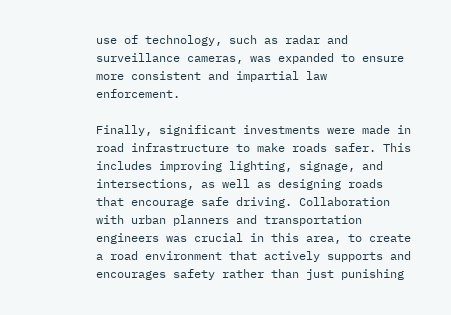use of technology, such as radar and surveillance cameras, was expanded to ensure more consistent and impartial law enforcement.

Finally, significant investments were made in road infrastructure to make roads safer. This includes improving lighting, signage, and intersections, as well as designing roads that encourage safe driving. Collaboration with urban planners and transportation engineers was crucial in this area, to create a road environment that actively supports and encourages safety rather than just punishing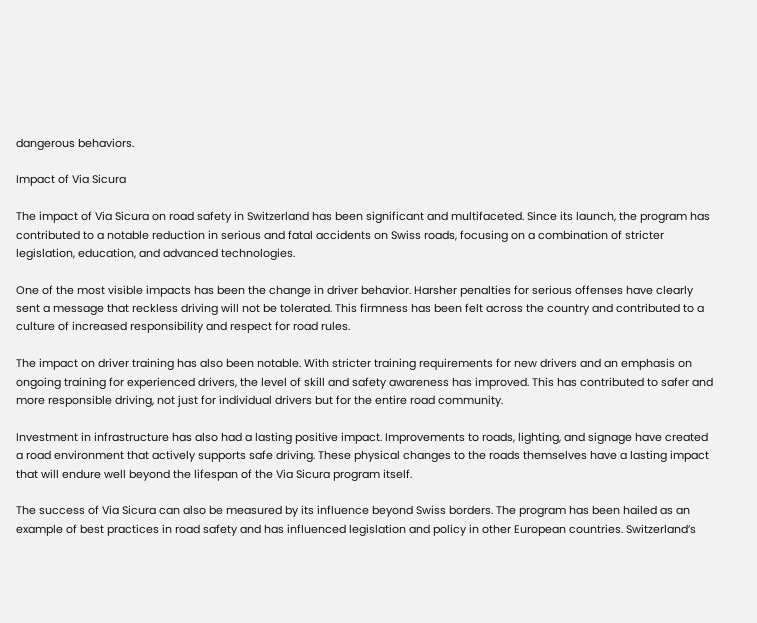dangerous behaviors.

Impact of Via Sicura

The impact of Via Sicura on road safety in Switzerland has been significant and multifaceted. Since its launch, the program has contributed to a notable reduction in serious and fatal accidents on Swiss roads, focusing on a combination of stricter legislation, education, and advanced technologies.

One of the most visible impacts has been the change in driver behavior. Harsher penalties for serious offenses have clearly sent a message that reckless driving will not be tolerated. This firmness has been felt across the country and contributed to a culture of increased responsibility and respect for road rules.

The impact on driver training has also been notable. With stricter training requirements for new drivers and an emphasis on ongoing training for experienced drivers, the level of skill and safety awareness has improved. This has contributed to safer and more responsible driving, not just for individual drivers but for the entire road community.

Investment in infrastructure has also had a lasting positive impact. Improvements to roads, lighting, and signage have created a road environment that actively supports safe driving. These physical changes to the roads themselves have a lasting impact that will endure well beyond the lifespan of the Via Sicura program itself.

The success of Via Sicura can also be measured by its influence beyond Swiss borders. The program has been hailed as an example of best practices in road safety and has influenced legislation and policy in other European countries. Switzerland’s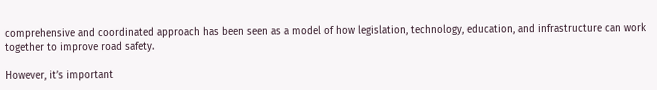comprehensive and coordinated approach has been seen as a model of how legislation, technology, education, and infrastructure can work together to improve road safety.

However, it’s important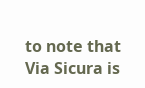to note that Via Sicura is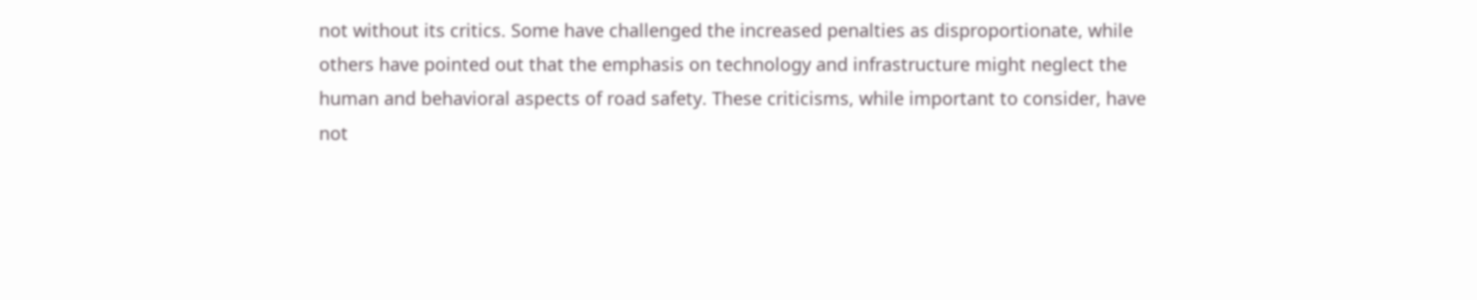not without its critics. Some have challenged the increased penalties as disproportionate, while others have pointed out that the emphasis on technology and infrastructure might neglect the human and behavioral aspects of road safety. These criticisms, while important to consider, have not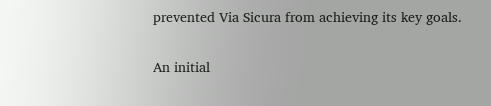prevented Via Sicura from achieving its key goals.

An initial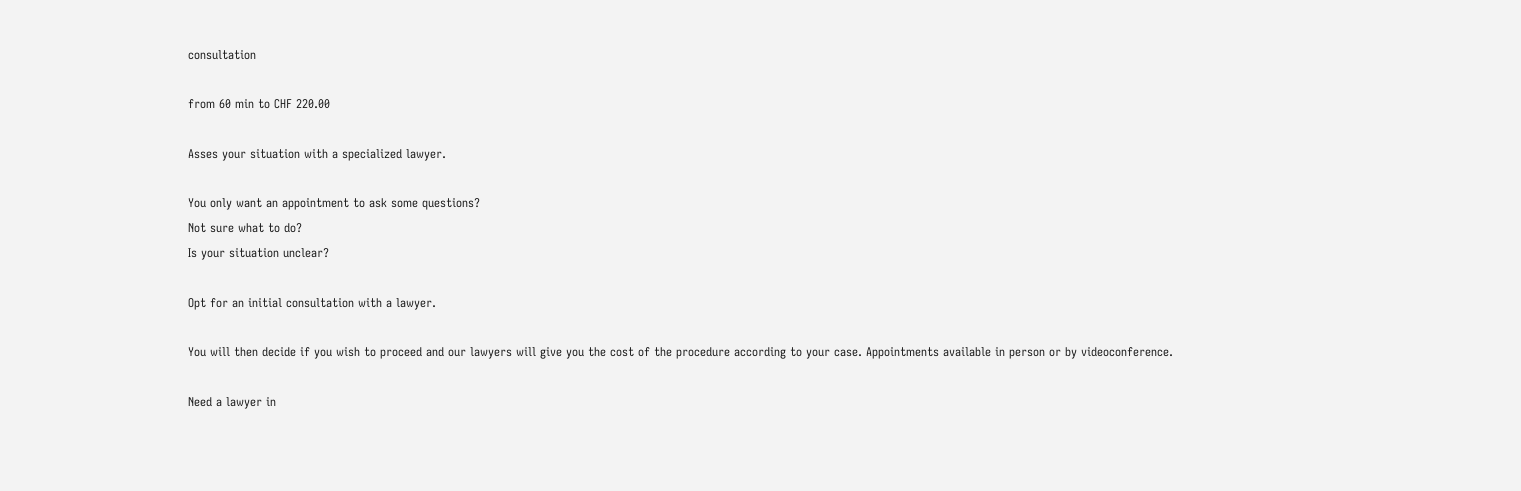consultation

from 60 min to CHF 220.00

Asses your situation with a specialized lawyer.

You only want an appointment to ask some questions?
Not sure what to do?
Is your situation unclear?

Opt for an initial consultation with a lawyer.

You will then decide if you wish to proceed and our lawyers will give you the cost of the procedure according to your case. Appointments available in person or by videoconference.

Need a lawyer in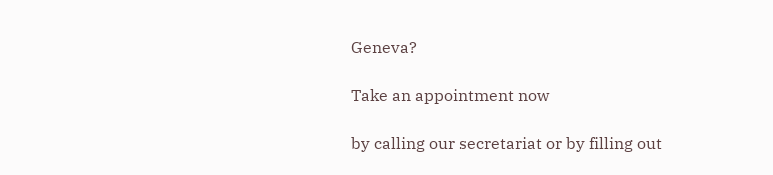Geneva?

Take an appointment now

by calling our secretariat or by filling out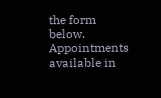the form below. Appointments available in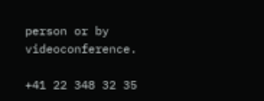person or by videoconference.

+41 22 348 32 35